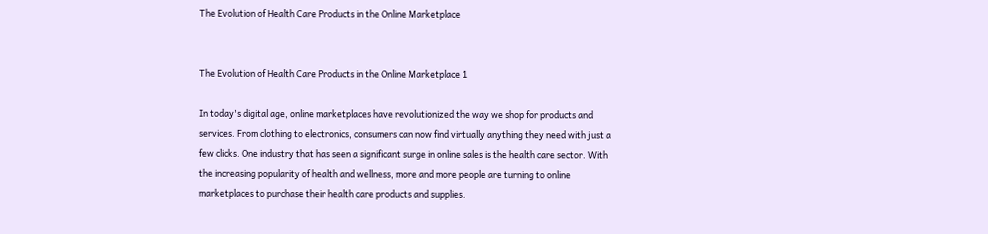The Evolution of Health Care Products in the Online Marketplace


The Evolution of Health Care Products in the Online Marketplace 1

In today's digital age, online marketplaces have revolutionized the way we shop for products and services. From clothing to electronics, consumers can now find virtually anything they need with just a few clicks. One industry that has seen a significant surge in online sales is the health care sector. With the increasing popularity of health and wellness, more and more people are turning to online marketplaces to purchase their health care products and supplies.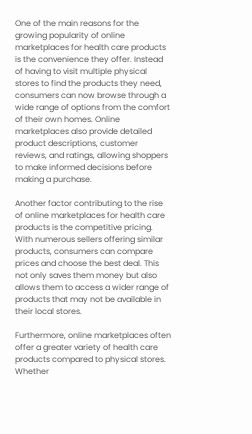One of the main reasons for the growing popularity of online marketplaces for health care products is the convenience they offer. Instead of having to visit multiple physical stores to find the products they need, consumers can now browse through a wide range of options from the comfort of their own homes. Online marketplaces also provide detailed product descriptions, customer reviews, and ratings, allowing shoppers to make informed decisions before making a purchase.

Another factor contributing to the rise of online marketplaces for health care products is the competitive pricing. With numerous sellers offering similar products, consumers can compare prices and choose the best deal. This not only saves them money but also allows them to access a wider range of products that may not be available in their local stores.

Furthermore, online marketplaces often offer a greater variety of health care products compared to physical stores. Whether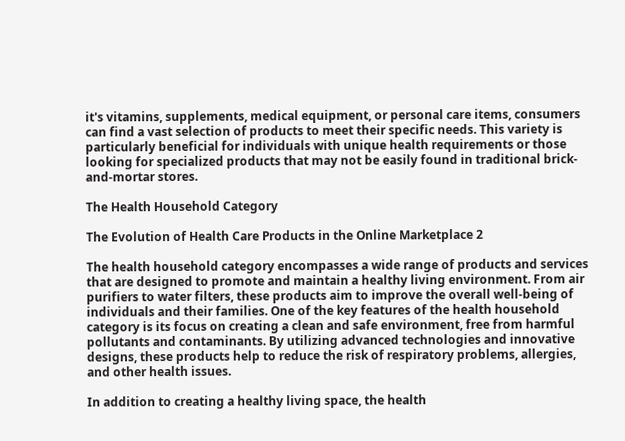it's vitamins, supplements, medical equipment, or personal care items, consumers can find a vast selection of products to meet their specific needs. This variety is particularly beneficial for individuals with unique health requirements or those looking for specialized products that may not be easily found in traditional brick-and-mortar stores.

The Health Household Category

The Evolution of Health Care Products in the Online Marketplace 2

The health household category encompasses a wide range of products and services that are designed to promote and maintain a healthy living environment. From air purifiers to water filters, these products aim to improve the overall well-being of individuals and their families. One of the key features of the health household category is its focus on creating a clean and safe environment, free from harmful pollutants and contaminants. By utilizing advanced technologies and innovative designs, these products help to reduce the risk of respiratory problems, allergies, and other health issues.

In addition to creating a healthy living space, the health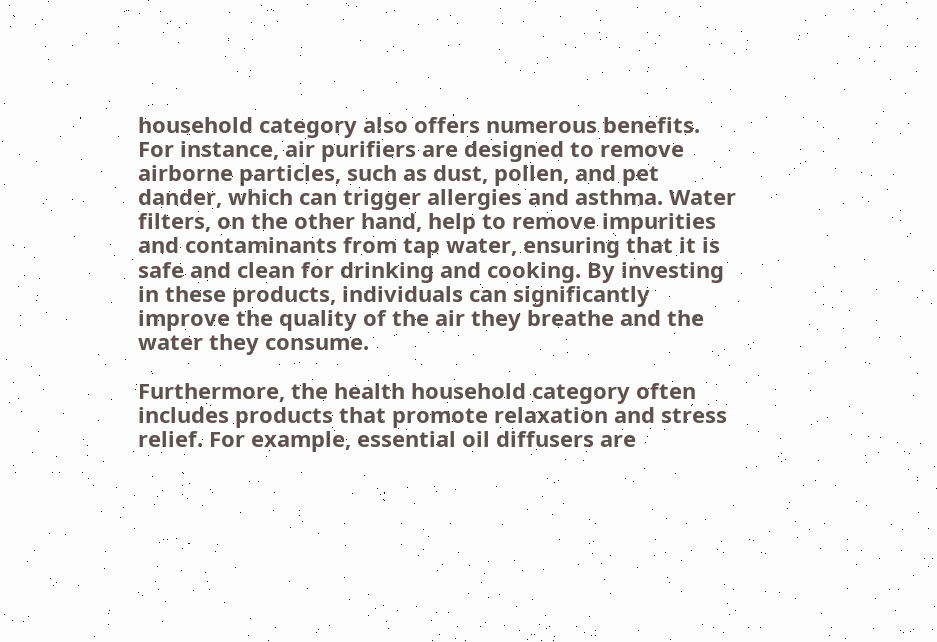household category also offers numerous benefits. For instance, air purifiers are designed to remove airborne particles, such as dust, pollen, and pet dander, which can trigger allergies and asthma. Water filters, on the other hand, help to remove impurities and contaminants from tap water, ensuring that it is safe and clean for drinking and cooking. By investing in these products, individuals can significantly improve the quality of the air they breathe and the water they consume.

Furthermore, the health household category often includes products that promote relaxation and stress relief. For example, essential oil diffusers are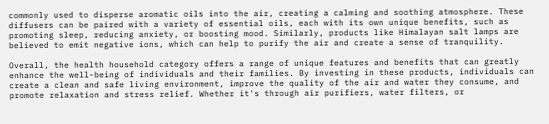commonly used to disperse aromatic oils into the air, creating a calming and soothing atmosphere. These diffusers can be paired with a variety of essential oils, each with its own unique benefits, such as promoting sleep, reducing anxiety, or boosting mood. Similarly, products like Himalayan salt lamps are believed to emit negative ions, which can help to purify the air and create a sense of tranquility.

Overall, the health household category offers a range of unique features and benefits that can greatly enhance the well-being of individuals and their families. By investing in these products, individuals can create a clean and safe living environment, improve the quality of the air and water they consume, and promote relaxation and stress relief. Whether it's through air purifiers, water filters, or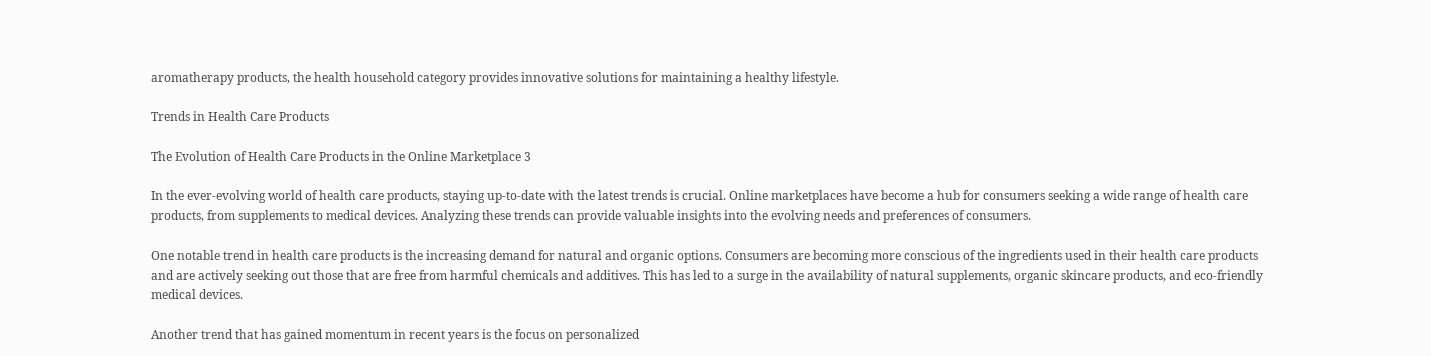aromatherapy products, the health household category provides innovative solutions for maintaining a healthy lifestyle.

Trends in Health Care Products

The Evolution of Health Care Products in the Online Marketplace 3

In the ever-evolving world of health care products, staying up-to-date with the latest trends is crucial. Online marketplaces have become a hub for consumers seeking a wide range of health care products, from supplements to medical devices. Analyzing these trends can provide valuable insights into the evolving needs and preferences of consumers.

One notable trend in health care products is the increasing demand for natural and organic options. Consumers are becoming more conscious of the ingredients used in their health care products and are actively seeking out those that are free from harmful chemicals and additives. This has led to a surge in the availability of natural supplements, organic skincare products, and eco-friendly medical devices.

Another trend that has gained momentum in recent years is the focus on personalized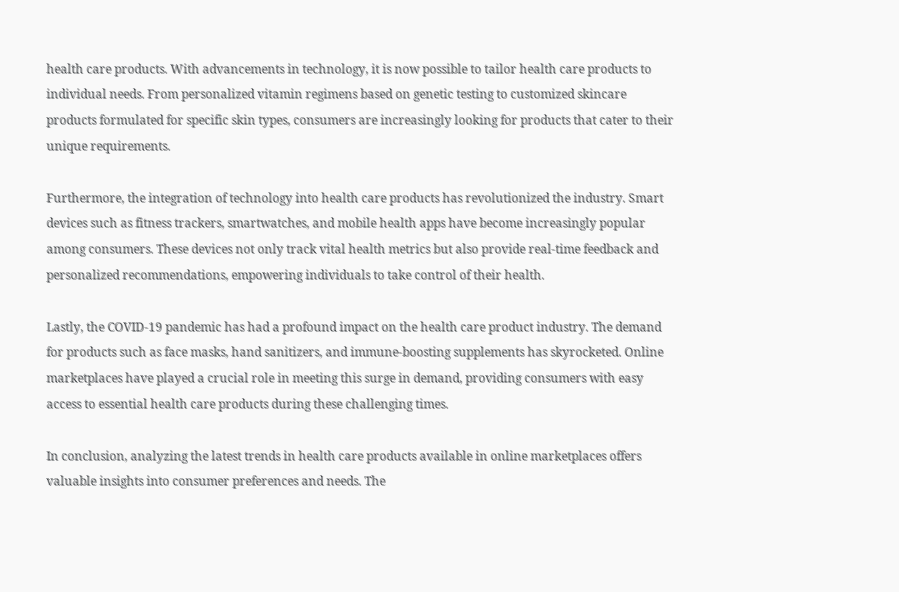health care products. With advancements in technology, it is now possible to tailor health care products to individual needs. From personalized vitamin regimens based on genetic testing to customized skincare products formulated for specific skin types, consumers are increasingly looking for products that cater to their unique requirements.

Furthermore, the integration of technology into health care products has revolutionized the industry. Smart devices such as fitness trackers, smartwatches, and mobile health apps have become increasingly popular among consumers. These devices not only track vital health metrics but also provide real-time feedback and personalized recommendations, empowering individuals to take control of their health.

Lastly, the COVID-19 pandemic has had a profound impact on the health care product industry. The demand for products such as face masks, hand sanitizers, and immune-boosting supplements has skyrocketed. Online marketplaces have played a crucial role in meeting this surge in demand, providing consumers with easy access to essential health care products during these challenging times.

In conclusion, analyzing the latest trends in health care products available in online marketplaces offers valuable insights into consumer preferences and needs. The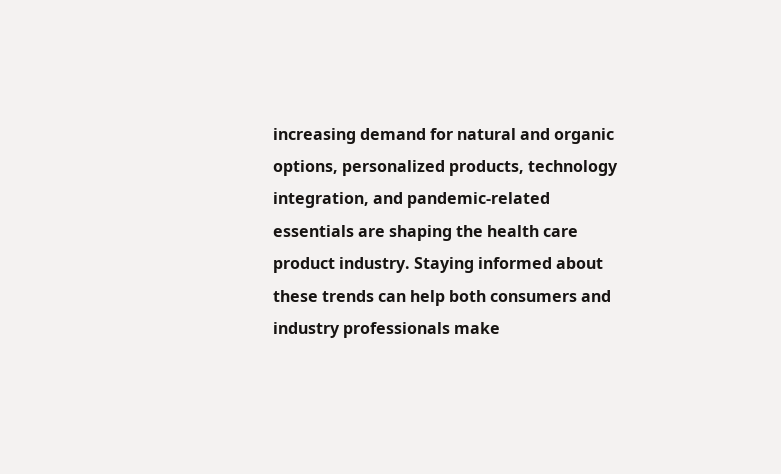increasing demand for natural and organic options, personalized products, technology integration, and pandemic-related essentials are shaping the health care product industry. Staying informed about these trends can help both consumers and industry professionals make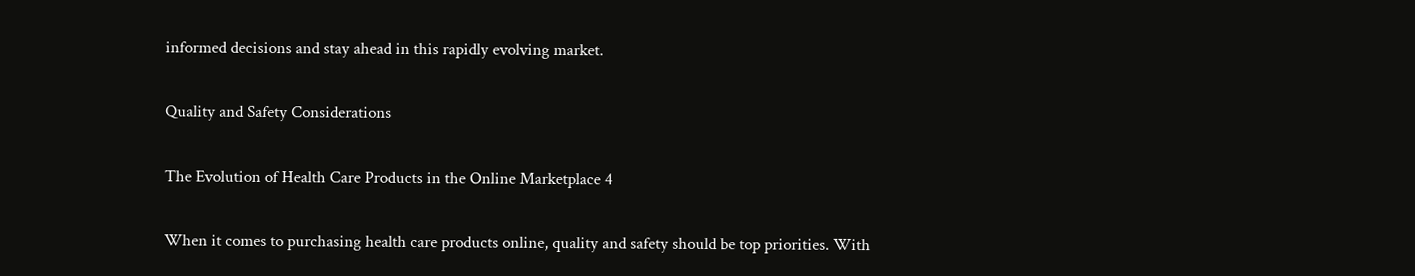informed decisions and stay ahead in this rapidly evolving market.

Quality and Safety Considerations

The Evolution of Health Care Products in the Online Marketplace 4

When it comes to purchasing health care products online, quality and safety should be top priorities. With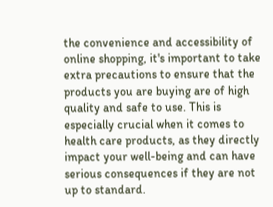the convenience and accessibility of online shopping, it's important to take extra precautions to ensure that the products you are buying are of high quality and safe to use. This is especially crucial when it comes to health care products, as they directly impact your well-being and can have serious consequences if they are not up to standard.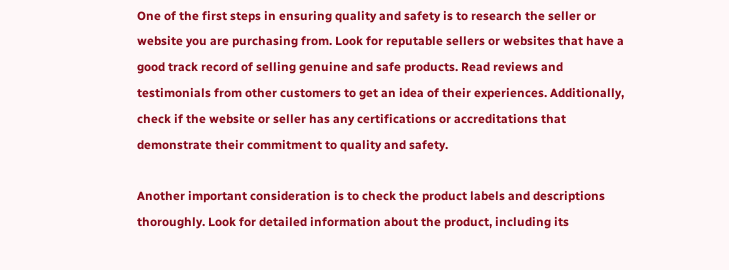One of the first steps in ensuring quality and safety is to research the seller or website you are purchasing from. Look for reputable sellers or websites that have a good track record of selling genuine and safe products. Read reviews and testimonials from other customers to get an idea of their experiences. Additionally, check if the website or seller has any certifications or accreditations that demonstrate their commitment to quality and safety.

Another important consideration is to check the product labels and descriptions thoroughly. Look for detailed information about the product, including its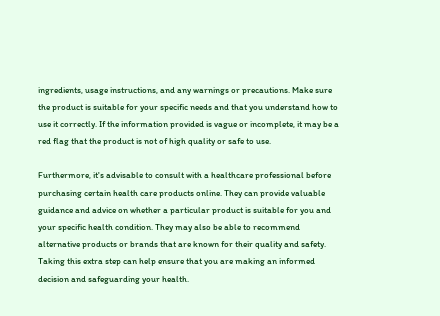ingredients, usage instructions, and any warnings or precautions. Make sure the product is suitable for your specific needs and that you understand how to use it correctly. If the information provided is vague or incomplete, it may be a red flag that the product is not of high quality or safe to use.

Furthermore, it's advisable to consult with a healthcare professional before purchasing certain health care products online. They can provide valuable guidance and advice on whether a particular product is suitable for you and your specific health condition. They may also be able to recommend alternative products or brands that are known for their quality and safety. Taking this extra step can help ensure that you are making an informed decision and safeguarding your health.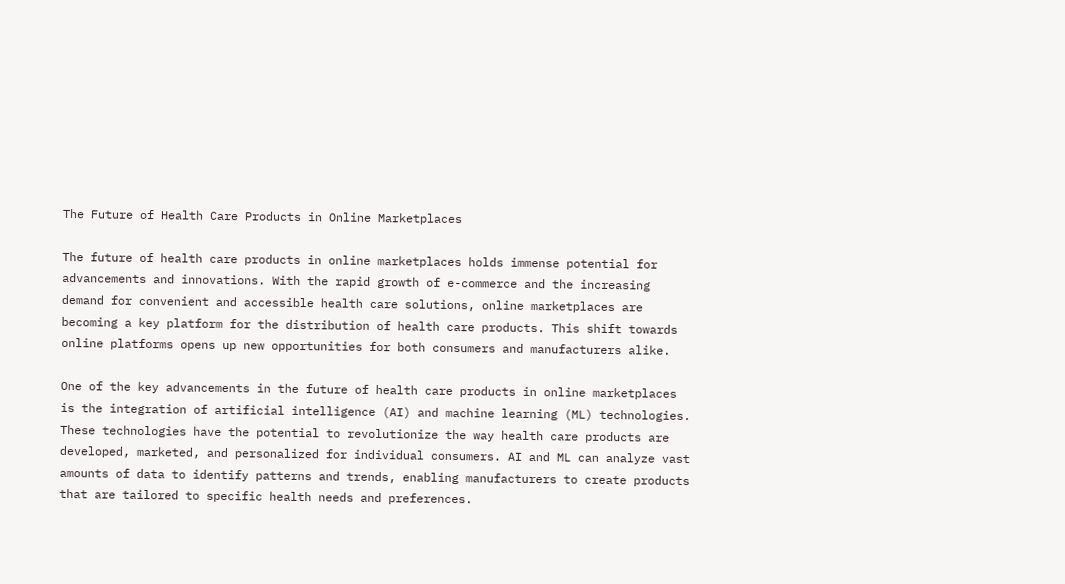The Future of Health Care Products in Online Marketplaces

The future of health care products in online marketplaces holds immense potential for advancements and innovations. With the rapid growth of e-commerce and the increasing demand for convenient and accessible health care solutions, online marketplaces are becoming a key platform for the distribution of health care products. This shift towards online platforms opens up new opportunities for both consumers and manufacturers alike.

One of the key advancements in the future of health care products in online marketplaces is the integration of artificial intelligence (AI) and machine learning (ML) technologies. These technologies have the potential to revolutionize the way health care products are developed, marketed, and personalized for individual consumers. AI and ML can analyze vast amounts of data to identify patterns and trends, enabling manufacturers to create products that are tailored to specific health needs and preferences.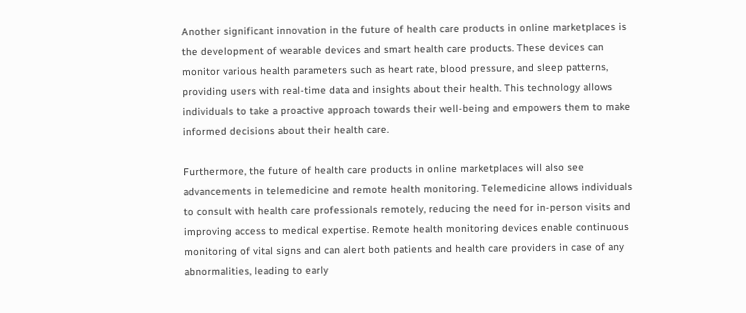Another significant innovation in the future of health care products in online marketplaces is the development of wearable devices and smart health care products. These devices can monitor various health parameters such as heart rate, blood pressure, and sleep patterns, providing users with real-time data and insights about their health. This technology allows individuals to take a proactive approach towards their well-being and empowers them to make informed decisions about their health care.

Furthermore, the future of health care products in online marketplaces will also see advancements in telemedicine and remote health monitoring. Telemedicine allows individuals to consult with health care professionals remotely, reducing the need for in-person visits and improving access to medical expertise. Remote health monitoring devices enable continuous monitoring of vital signs and can alert both patients and health care providers in case of any abnormalities, leading to early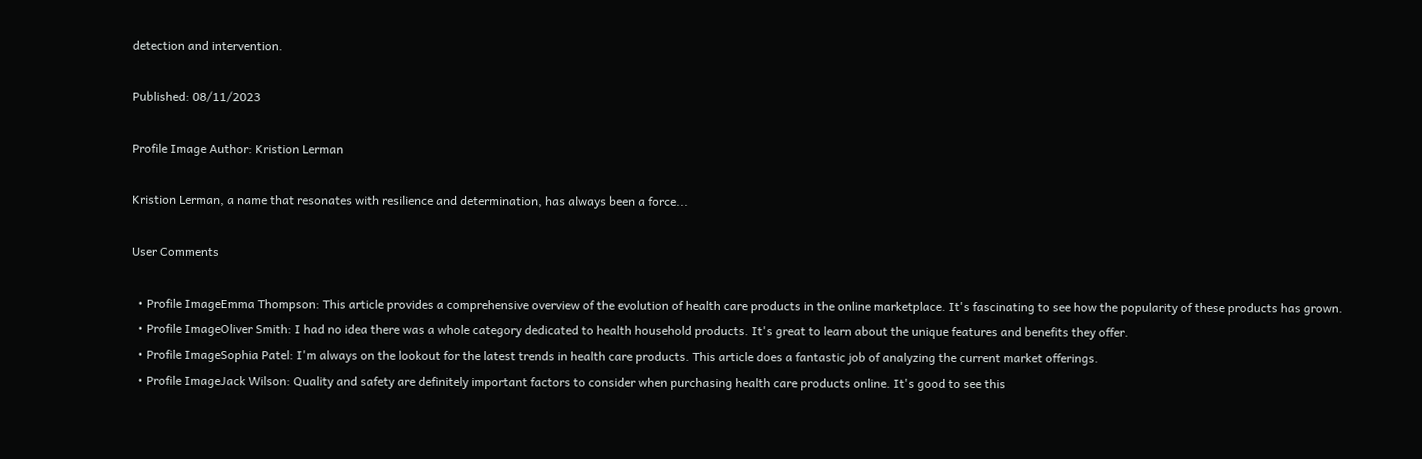detection and intervention.

Published: 08/11/2023

Profile Image Author: Kristion Lerman

Kristion Lerman, a name that resonates with resilience and determination, has always been a force...

User Comments

  • Profile ImageEmma Thompson: This article provides a comprehensive overview of the evolution of health care products in the online marketplace. It's fascinating to see how the popularity of these products has grown.
  • Profile ImageOliver Smith: I had no idea there was a whole category dedicated to health household products. It's great to learn about the unique features and benefits they offer.
  • Profile ImageSophia Patel: I'm always on the lookout for the latest trends in health care products. This article does a fantastic job of analyzing the current market offerings.
  • Profile ImageJack Wilson: Quality and safety are definitely important factors to consider when purchasing health care products online. It's good to see this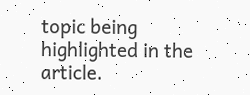topic being highlighted in the article.